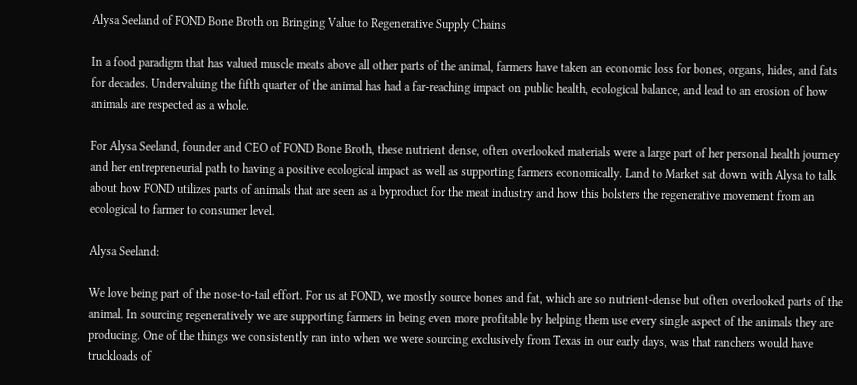Alysa Seeland of FOND Bone Broth on Bringing Value to Regenerative Supply Chains

In a food paradigm that has valued muscle meats above all other parts of the animal, farmers have taken an economic loss for bones, organs, hides, and fats for decades. Undervaluing the fifth quarter of the animal has had a far-reaching impact on public health, ecological balance, and lead to an erosion of how animals are respected as a whole.

For Alysa Seeland, founder and CEO of FOND Bone Broth, these nutrient dense, often overlooked materials were a large part of her personal health journey and her entrepreneurial path to having a positive ecological impact as well as supporting farmers economically. Land to Market sat down with Alysa to talk about how FOND utilizes parts of animals that are seen as a byproduct for the meat industry and how this bolsters the regenerative movement from an ecological to farmer to consumer level.

Alysa Seeland:

We love being part of the nose-to-tail effort. For us at FOND, we mostly source bones and fat, which are so nutrient-dense but often overlooked parts of the animal. In sourcing regeneratively we are supporting farmers in being even more profitable by helping them use every single aspect of the animals they are producing. One of the things we consistently ran into when we were sourcing exclusively from Texas in our early days, was that ranchers would have truckloads of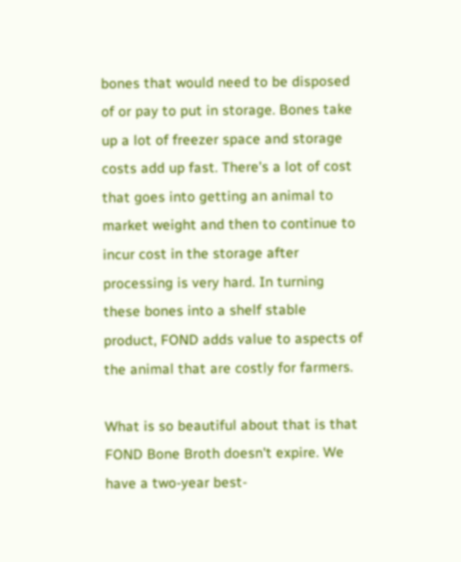bones that would need to be disposed of or pay to put in storage. Bones take up a lot of freezer space and storage costs add up fast. There's a lot of cost that goes into getting an animal to market weight and then to continue to incur cost in the storage after processing is very hard. In turning these bones into a shelf stable product, FOND adds value to aspects of the animal that are costly for farmers.

What is so beautiful about that is that FOND Bone Broth doesn't expire. We have a two-year best-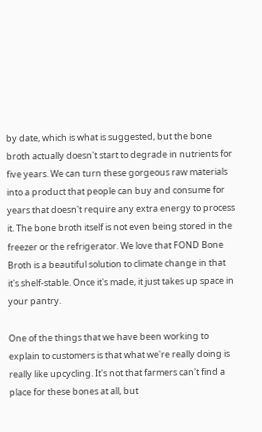by date, which is what is suggested, but the bone broth actually doesn't start to degrade in nutrients for five years. We can turn these gorgeous raw materials into a product that people can buy and consume for years that doesn't require any extra energy to process it. The bone broth itself is not even being stored in the freezer or the refrigerator. We love that FOND Bone Broth is a beautiful solution to climate change in that it's shelf-stable. Once it's made, it just takes up space in your pantry.

One of the things that we have been working to explain to customers is that what we're really doing is really like upcycling. It's not that farmers can't find a place for these bones at all, but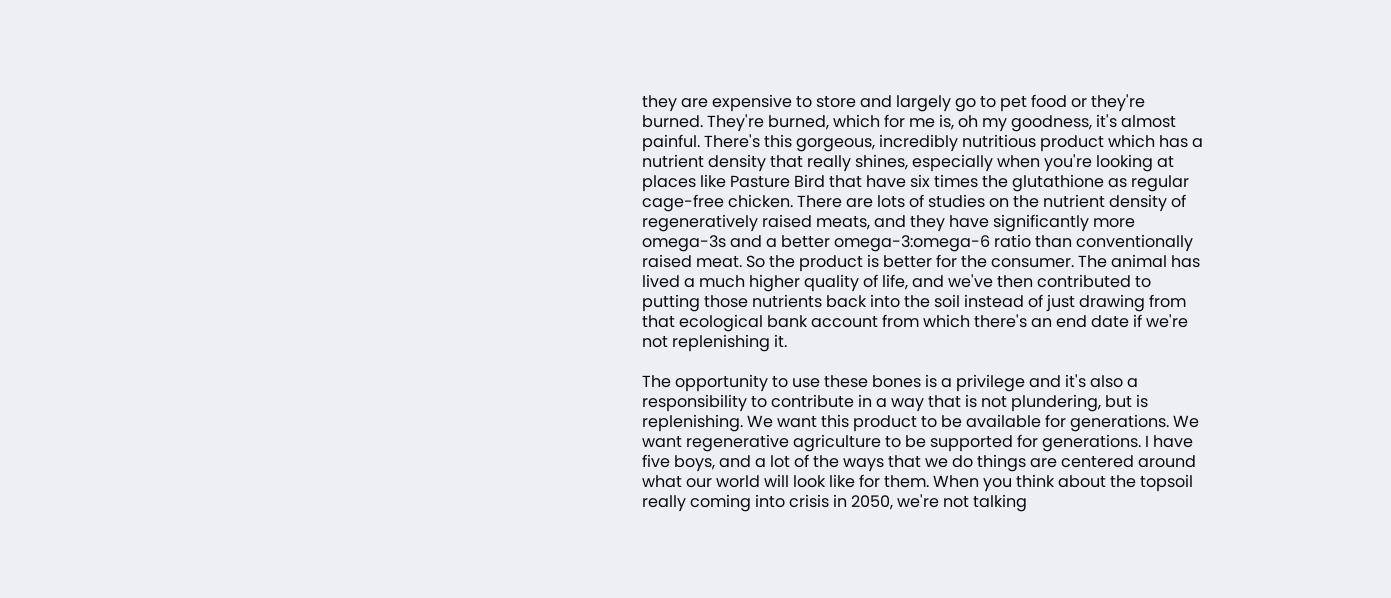they are expensive to store and largely go to pet food or they're burned. They're burned, which for me is, oh my goodness, it's almost painful. There's this gorgeous, incredibly nutritious product which has a nutrient density that really shines, especially when you're looking at places like Pasture Bird that have six times the glutathione as regular cage-free chicken. There are lots of studies on the nutrient density of regeneratively raised meats, and they have significantly more omega-3s and a better omega-3:omega-6 ratio than conventionally raised meat. So the product is better for the consumer. The animal has lived a much higher quality of life, and we've then contributed to putting those nutrients back into the soil instead of just drawing from that ecological bank account from which there's an end date if we're not replenishing it.

The opportunity to use these bones is a privilege and it's also a responsibility to contribute in a way that is not plundering, but is replenishing. We want this product to be available for generations. We want regenerative agriculture to be supported for generations. I have five boys, and a lot of the ways that we do things are centered around what our world will look like for them. When you think about the topsoil really coming into crisis in 2050, we're not talking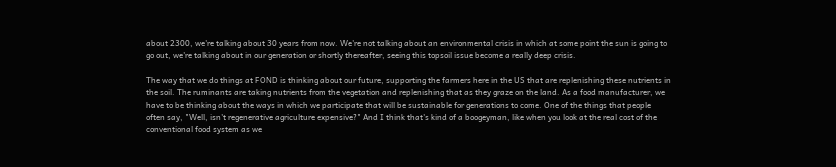about 2300, we're talking about 30 years from now. We're not talking about an environmental crisis in which at some point the sun is going to go out, we're talking about in our generation or shortly thereafter, seeing this topsoil issue become a really deep crisis.

The way that we do things at FOND is thinking about our future, supporting the farmers here in the US that are replenishing these nutrients in the soil. The ruminants are taking nutrients from the vegetation and replenishing that as they graze on the land. As a food manufacturer, we have to be thinking about the ways in which we participate that will be sustainable for generations to come. One of the things that people often say, "Well, isn't regenerative agriculture expensive?" And I think that's kind of a boogeyman, like when you look at the real cost of the conventional food system as we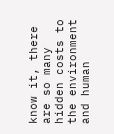know it, there are so many hidden costs to the environment and human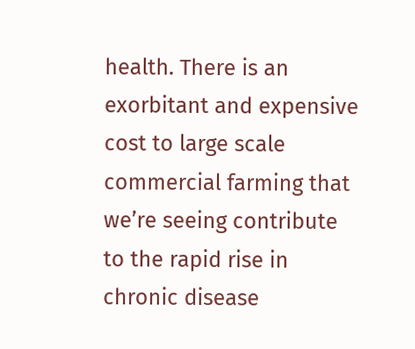health. There is an exorbitant and expensive cost to large scale commercial farming that we’re seeing contribute to the rapid rise in chronic disease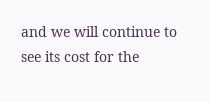and we will continue to see its cost for the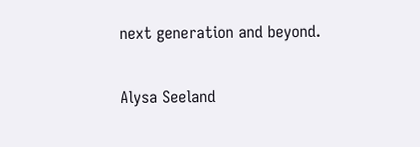next generation and beyond.

Alysa Seeland